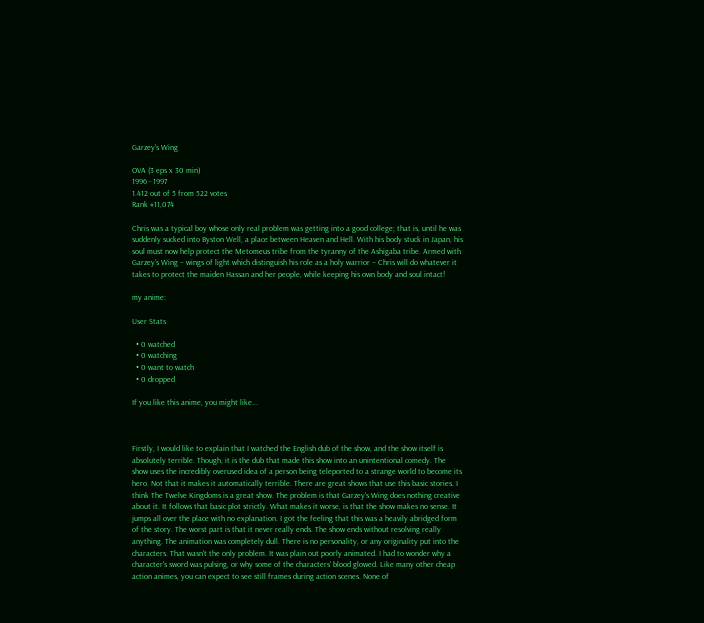Garzey's Wing

OVA (3 eps x 30 min)
1996 - 1997
1.412 out of 5 from 522 votes
Rank #11,074

Chris was a typical boy whose only real problem was getting into a good college; that is, until he was suddenly sucked into Byston Well, a place between Heaven and Hell. With his body stuck in Japan, his soul must now help protect the Metomeus tribe from the tyranny of the Ashigaba tribe. Armed with Garzey’s Wing – wings of light which distinguish his role as a holy warrior – Chris will do whatever it takes to protect the maiden Hassan and her people, while keeping his own body and soul intact!

my anime:

User Stats

  • 0 watched
  • 0 watching
  • 0 want to watch
  • 0 dropped

If you like this anime, you might like...



Firstly, I would like to explain that I watched the English dub of the show, and the show itself is absolutely terrible. Though, it is the dub that made this show into an unintentional comedy. The show uses the incredibly overused idea of a person being teleported to a strange world to become its hero. Not that it makes it automatically terrible. There are great shows that use this basic stories. I think The Twelve Kingdoms is a great show. The problem is that Garzey's Wing does nothing creative about it. It follows that basic plot strictly. What makes it worse, is that the show makes no sense. It jumps all over the place with no explanation. I got the feeling that this was a heavily abridged form of the story. The worst part is that it never really ends. The show ends without resolving really anything. The animation was completely dull. There is no personality, or any originality put into the characters. That wasn't the only problem. It was plain out poorly animated. I had to wonder why a character's sword was pulsing, or why some of the characters' blood glowed. Like many other cheap action animes, you can expect to see still frames during action scenes. None of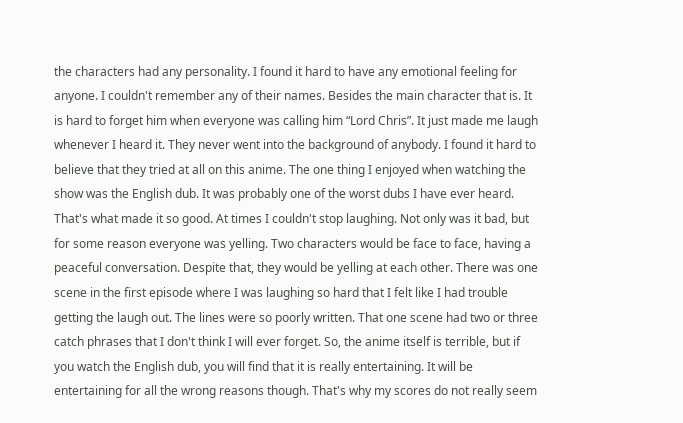the characters had any personality. I found it hard to have any emotional feeling for anyone. I couldn't remember any of their names. Besides the main character that is. It is hard to forget him when everyone was calling him “Lord Chris”. It just made me laugh whenever I heard it. They never went into the background of anybody. I found it hard to believe that they tried at all on this anime. The one thing I enjoyed when watching the show was the English dub. It was probably one of the worst dubs I have ever heard. That's what made it so good. At times I couldn't stop laughing. Not only was it bad, but for some reason everyone was yelling. Two characters would be face to face, having a peaceful conversation. Despite that, they would be yelling at each other. There was one scene in the first episode where I was laughing so hard that I felt like I had trouble getting the laugh out. The lines were so poorly written. That one scene had two or three catch phrases that I don't think I will ever forget. So, the anime itself is terrible, but if you watch the English dub, you will find that it is really entertaining. It will be entertaining for all the wrong reasons though. That's why my scores do not really seem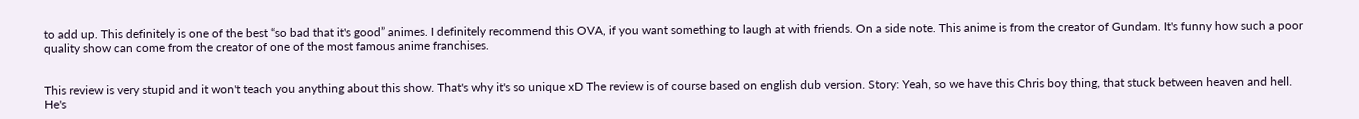to add up. This definitely is one of the best “so bad that it's good” animes. I definitely recommend this OVA, if you want something to laugh at with friends. On a side note. This anime is from the creator of Gundam. It's funny how such a poor quality show can come from the creator of one of the most famous anime franchises.


This review is very stupid and it won't teach you anything about this show. That's why it's so unique xD The review is of course based on english dub version. Story: Yeah, so we have this Chris boy thing, that stuck between heaven and hell. He's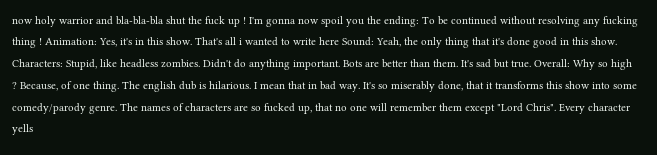now holy warrior and bla-bla-bla shut the fuck up ! I'm gonna now spoil you the ending: To be continued without resolving any fucking thing ! Animation: Yes, it's in this show. That's all i wanted to write here Sound: Yeah, the only thing that it's done good in this show. Characters: Stupid, like headless zombies. Didn't do anything important. Bots are better than them. It's sad but true. Overall: Why so high ? Because, of one thing. The english dub is hilarious. I mean that in bad way. It's so miserably done, that it transforms this show into some comedy/parody genre. The names of characters are so fucked up, that no one will remember them except "Lord Chris". Every character yells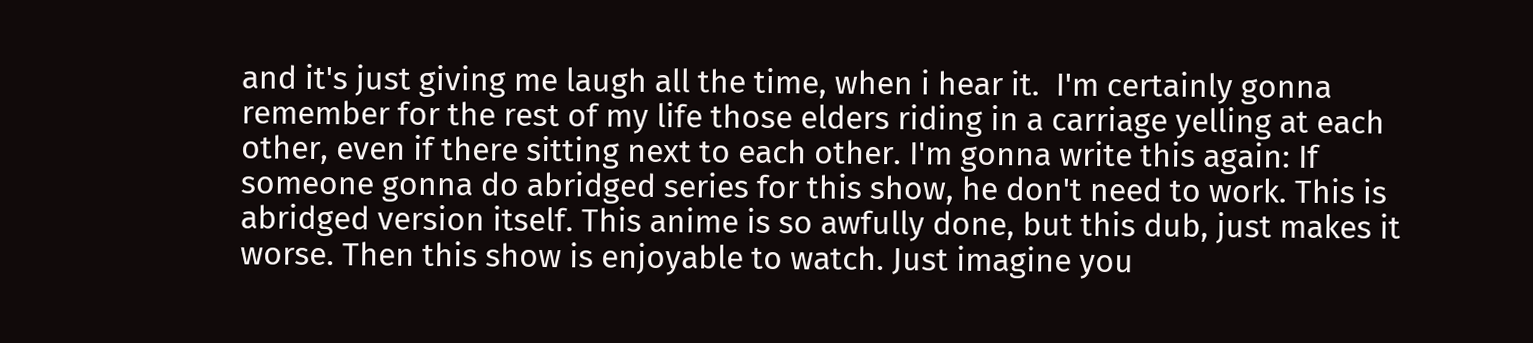and it's just giving me laugh all the time, when i hear it.  I'm certainly gonna remember for the rest of my life those elders riding in a carriage yelling at each other, even if there sitting next to each other. I'm gonna write this again: If someone gonna do abridged series for this show, he don't need to work. This is abridged version itself. This anime is so awfully done, but this dub, just makes it worse. Then this show is enjoyable to watch. Just imagine you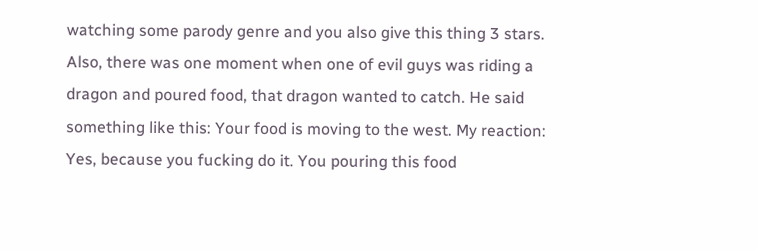watching some parody genre and you also give this thing 3 stars. Also, there was one moment when one of evil guys was riding a dragon and poured food, that dragon wanted to catch. He said something like this: Your food is moving to the west. My reaction: Yes, because you fucking do it. You pouring this food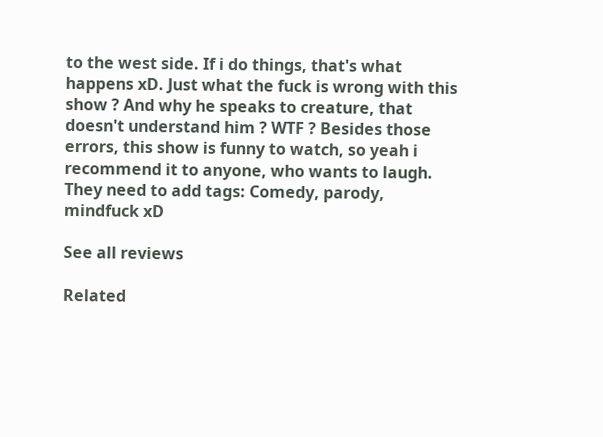to the west side. If i do things, that's what happens xD. Just what the fuck is wrong with this show ? And why he speaks to creature, that doesn't understand him ? WTF ? Besides those errors, this show is funny to watch, so yeah i recommend it to anyone, who wants to laugh. They need to add tags: Comedy, parody, mindfuck xD

See all reviews

Related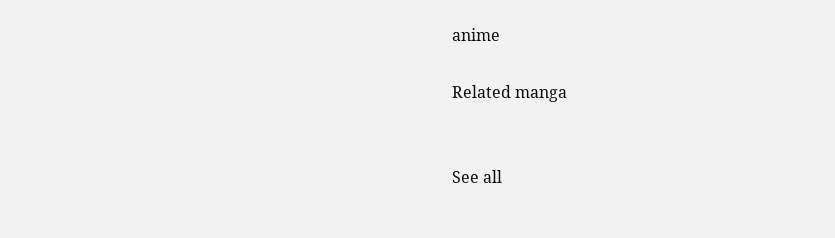anime

Related manga


See all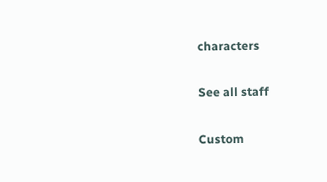characters


See all staff


Custom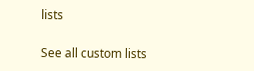lists

See all custom lists